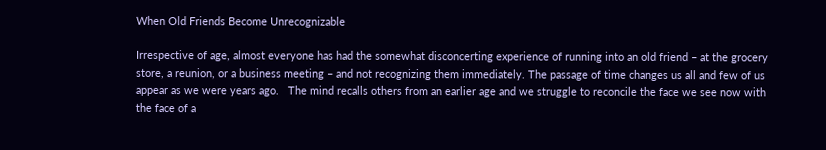When Old Friends Become Unrecognizable

Irrespective of age, almost everyone has had the somewhat disconcerting experience of running into an old friend – at the grocery store, a reunion, or a business meeting – and not recognizing them immediately. The passage of time changes us all and few of us appear as we were years ago.   The mind recalls others from an earlier age and we struggle to reconcile the face we see now with the face of a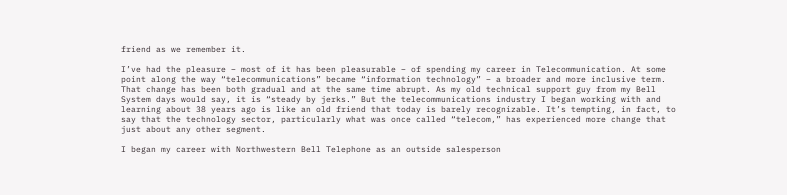friend as we remember it.

I’ve had the pleasure – most of it has been pleasurable – of spending my career in Telecommunication. At some point along the way “telecommunications” became “information technology” – a broader and more inclusive term. That change has been both gradual and at the same time abrupt. As my old technical support guy from my Bell System days would say, it is “steady by jerks.” But the telecommunications industry I began working with and learning about 38 years ago is like an old friend that today is barely recognizable. It’s tempting, in fact, to say that the technology sector, particularly what was once called “telecom,” has experienced more change that just about any other segment.

I began my career with Northwestern Bell Telephone as an outside salesperson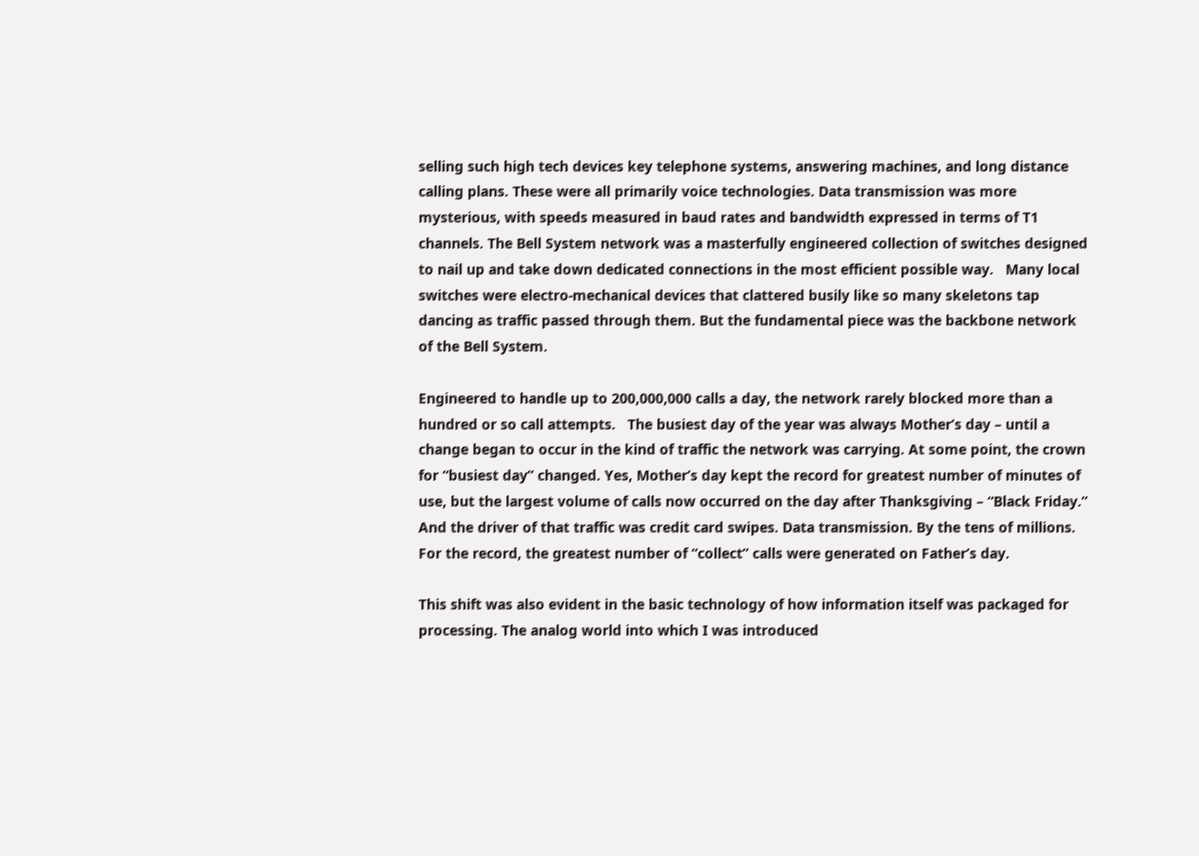selling such high tech devices key telephone systems, answering machines, and long distance calling plans. These were all primarily voice technologies. Data transmission was more mysterious, with speeds measured in baud rates and bandwidth expressed in terms of T1 channels. The Bell System network was a masterfully engineered collection of switches designed to nail up and take down dedicated connections in the most efficient possible way.   Many local switches were electro-mechanical devices that clattered busily like so many skeletons tap dancing as traffic passed through them. But the fundamental piece was the backbone network of the Bell System.

Engineered to handle up to 200,000,000 calls a day, the network rarely blocked more than a hundred or so call attempts.   The busiest day of the year was always Mother’s day – until a change began to occur in the kind of traffic the network was carrying. At some point, the crown for “busiest day” changed. Yes, Mother’s day kept the record for greatest number of minutes of use, but the largest volume of calls now occurred on the day after Thanksgiving – “Black Friday.” And the driver of that traffic was credit card swipes. Data transmission. By the tens of millions. For the record, the greatest number of “collect” calls were generated on Father’s day.

This shift was also evident in the basic technology of how information itself was packaged for processing. The analog world into which I was introduced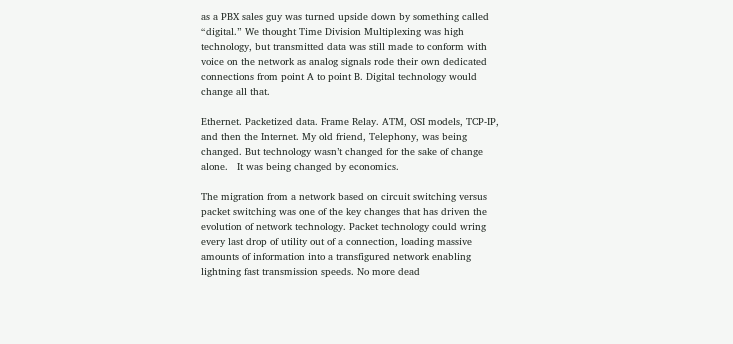as a PBX sales guy was turned upside down by something called “digital.” We thought Time Division Multiplexing was high technology, but transmitted data was still made to conform with voice on the network as analog signals rode their own dedicated connections from point A to point B. Digital technology would change all that.

Ethernet. Packetized data. Frame Relay. ATM, OSI models, TCP-IP, and then the Internet. My old friend, Telephony, was being changed. But technology wasn’t changed for the sake of change alone.   It was being changed by economics.

The migration from a network based on circuit switching versus packet switching was one of the key changes that has driven the evolution of network technology. Packet technology could wring every last drop of utility out of a connection, loading massive amounts of information into a transfigured network enabling lightning fast transmission speeds. No more dead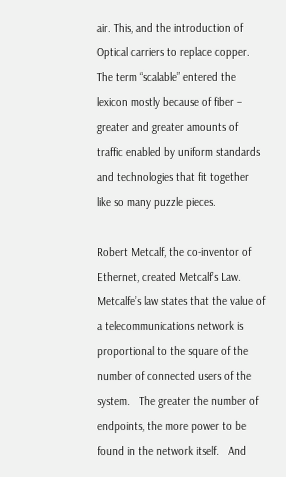air. This, and the introduction of Optical carriers to replace copper. The term “scalable” entered the lexicon mostly because of fiber – greater and greater amounts of traffic enabled by uniform standards and technologies that fit together like so many puzzle pieces.

Robert Metcalf, the co-inventor of Ethernet, created Metcalf’s Law. Metcalfe’s law states that the value of a telecommunications network is proportional to the square of the number of connected users of the system.   The greater the number of endpoints, the more power to be found in the network itself.   And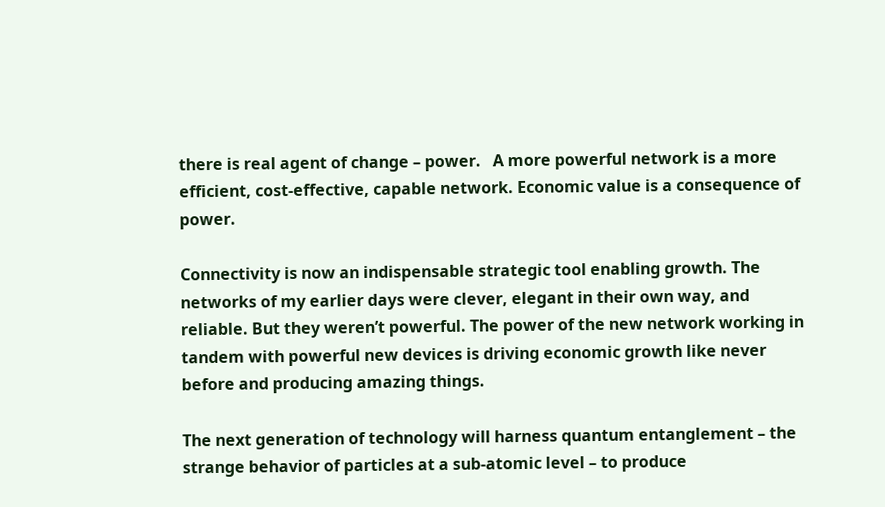there is real agent of change – power.   A more powerful network is a more efficient, cost-effective, capable network. Economic value is a consequence of power.

Connectivity is now an indispensable strategic tool enabling growth. The networks of my earlier days were clever, elegant in their own way, and reliable. But they weren’t powerful. The power of the new network working in tandem with powerful new devices is driving economic growth like never before and producing amazing things.

The next generation of technology will harness quantum entanglement – the strange behavior of particles at a sub-atomic level – to produce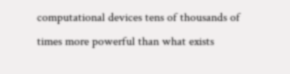computational devices tens of thousands of times more powerful than what exists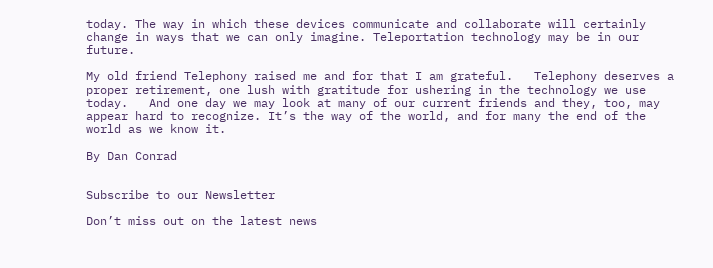today. The way in which these devices communicate and collaborate will certainly change in ways that we can only imagine. Teleportation technology may be in our future.

My old friend Telephony raised me and for that I am grateful.   Telephony deserves a proper retirement, one lush with gratitude for ushering in the technology we use today.   And one day we may look at many of our current friends and they, too, may appear hard to recognize. It’s the way of the world, and for many the end of the world as we know it.

By Dan Conrad


Subscribe to our Newsletter

Don’t miss out on the latest news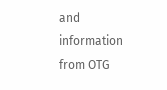and information from OTG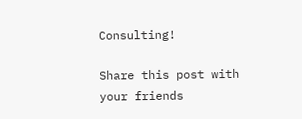Consulting!

Share this post with your friends